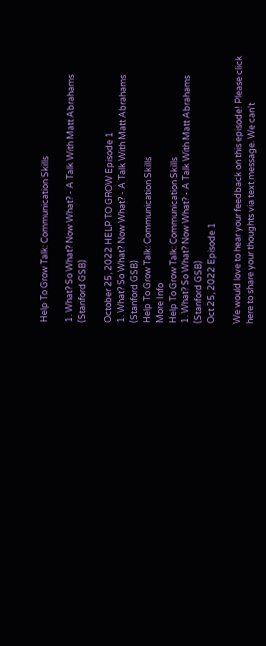Help To Grow Talk: Communication Skills

1. What? So What? Now What? - A Talk With Matt Abrahams (Stanford GSB)

October 25, 2022 HELP TO GROW Episode 1
1. What? So What? Now What? - A Talk With Matt Abrahams (Stanford GSB)
Help To Grow Talk: Communication Skills
More Info
Help To Grow Talk: Communication Skills
1. What? So What? Now What? - A Talk With Matt Abrahams (Stanford GSB)
Oct 25, 2022 Episode 1

We would love to hear your feedback on this episode! Please click here to share your thoughts via text message. We can't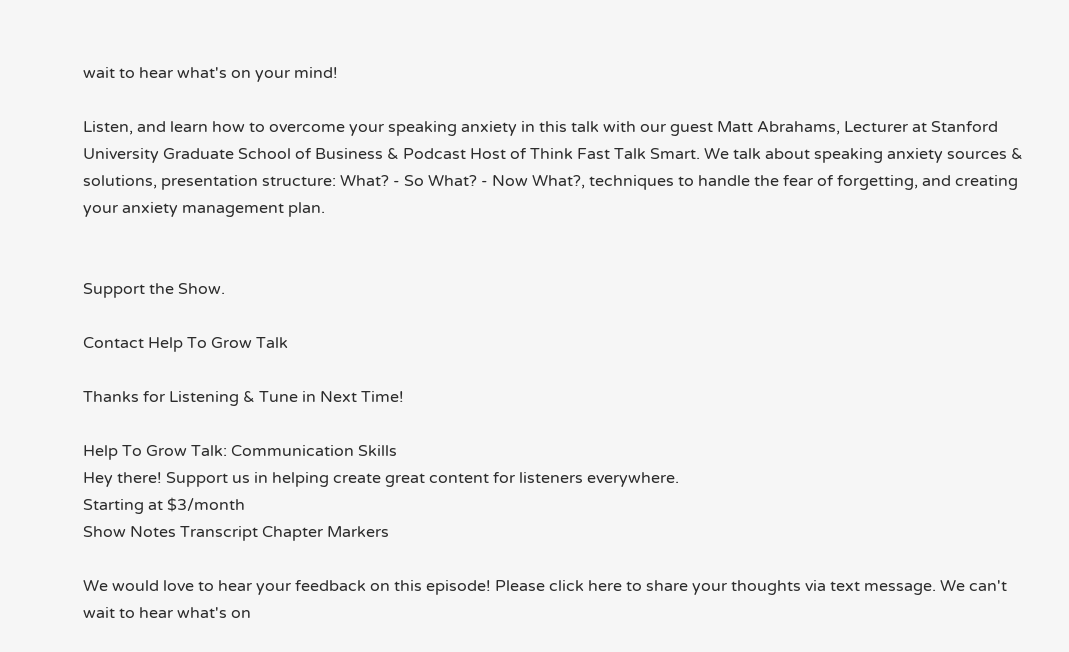wait to hear what's on your mind!

Listen, and learn how to overcome your speaking anxiety in this talk with our guest Matt Abrahams, Lecturer at Stanford University Graduate School of Business & Podcast Host of Think Fast Talk Smart. We talk about speaking anxiety sources & solutions, presentation structure: What? - So What? - Now What?, techniques to handle the fear of forgetting, and creating your anxiety management plan.


Support the Show.

Contact Help To Grow Talk

Thanks for Listening & Tune in Next Time!

Help To Grow Talk: Communication Skills
Hey there! Support us in helping create great content for listeners everywhere.
Starting at $3/month
Show Notes Transcript Chapter Markers

We would love to hear your feedback on this episode! Please click here to share your thoughts via text message. We can't wait to hear what's on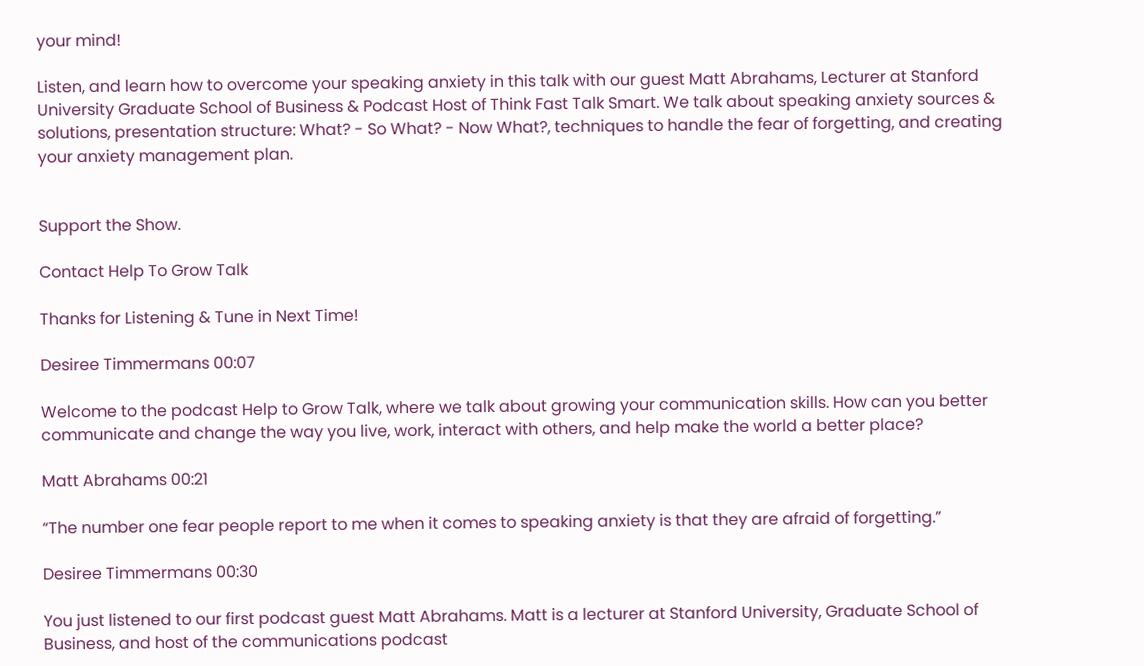your mind!

Listen, and learn how to overcome your speaking anxiety in this talk with our guest Matt Abrahams, Lecturer at Stanford University Graduate School of Business & Podcast Host of Think Fast Talk Smart. We talk about speaking anxiety sources & solutions, presentation structure: What? - So What? - Now What?, techniques to handle the fear of forgetting, and creating your anxiety management plan.


Support the Show.

Contact Help To Grow Talk

Thanks for Listening & Tune in Next Time!

Desiree Timmermans 00:07

Welcome to the podcast Help to Grow Talk, where we talk about growing your communication skills. How can you better communicate and change the way you live, work, interact with others, and help make the world a better place?

Matt Abrahams 00:21

“The number one fear people report to me when it comes to speaking anxiety is that they are afraid of forgetting.”

Desiree Timmermans 00:30

You just listened to our first podcast guest Matt Abrahams. Matt is a lecturer at Stanford University, Graduate School of Business, and host of the communications podcast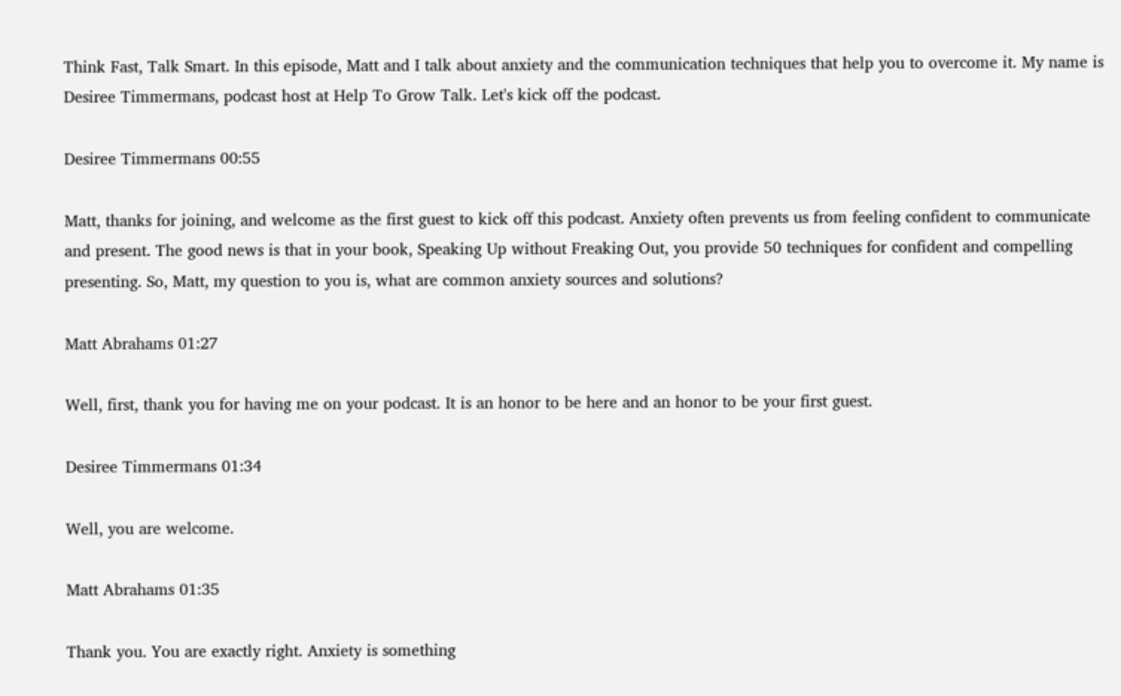Think Fast, Talk Smart. In this episode, Matt and I talk about anxiety and the communication techniques that help you to overcome it. My name is Desiree Timmermans, podcast host at Help To Grow Talk. Let's kick off the podcast.

Desiree Timmermans 00:55

Matt, thanks for joining, and welcome as the first guest to kick off this podcast. Anxiety often prevents us from feeling confident to communicate and present. The good news is that in your book, Speaking Up without Freaking Out, you provide 50 techniques for confident and compelling presenting. So, Matt, my question to you is, what are common anxiety sources and solutions?

Matt Abrahams 01:27

Well, first, thank you for having me on your podcast. It is an honor to be here and an honor to be your first guest.

Desiree Timmermans 01:34

Well, you are welcome.

Matt Abrahams 01:35

Thank you. You are exactly right. Anxiety is something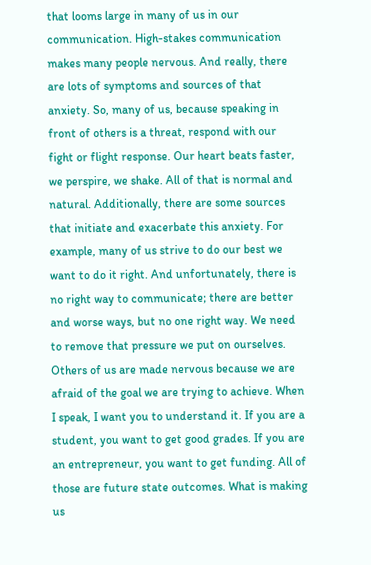that looms large in many of us in our communication. High-stakes communication makes many people nervous. And really, there are lots of symptoms and sources of that anxiety. So, many of us, because speaking in front of others is a threat, respond with our fight or flight response. Our heart beats faster, we perspire, we shake. All of that is normal and natural. Additionally, there are some sources that initiate and exacerbate this anxiety. For example, many of us strive to do our best we want to do it right. And unfortunately, there is no right way to communicate; there are better and worse ways, but no one right way. We need to remove that pressure we put on ourselves. Others of us are made nervous because we are afraid of the goal we are trying to achieve. When I speak, I want you to understand it. If you are a student, you want to get good grades. If you are an entrepreneur, you want to get funding. All of those are future state outcomes. What is making us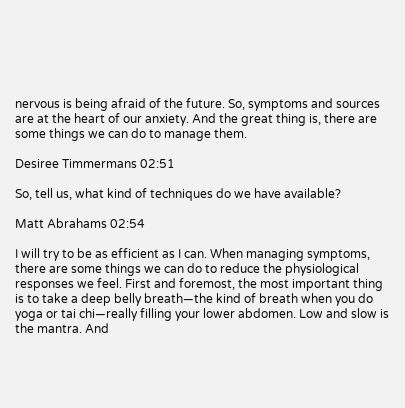nervous is being afraid of the future. So, symptoms and sources are at the heart of our anxiety. And the great thing is, there are some things we can do to manage them.

Desiree Timmermans 02:51

So, tell us, what kind of techniques do we have available?

Matt Abrahams 02:54

I will try to be as efficient as I can. When managing symptoms, there are some things we can do to reduce the physiological responses we feel. First and foremost, the most important thing is to take a deep belly breath—the kind of breath when you do yoga or tai chi—really filling your lower abdomen. Low and slow is the mantra. And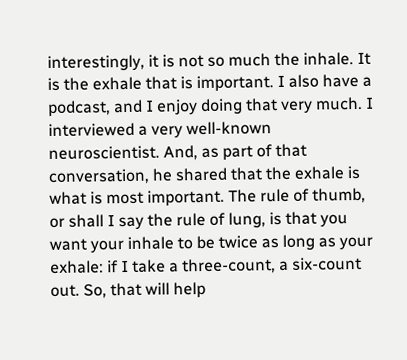interestingly, it is not so much the inhale. It is the exhale that is important. I also have a podcast, and I enjoy doing that very much. I interviewed a very well-known neuroscientist. And, as part of that conversation, he shared that the exhale is what is most important. The rule of thumb, or shall I say the rule of lung, is that you want your inhale to be twice as long as your exhale: if I take a three-count, a six-count out. So, that will help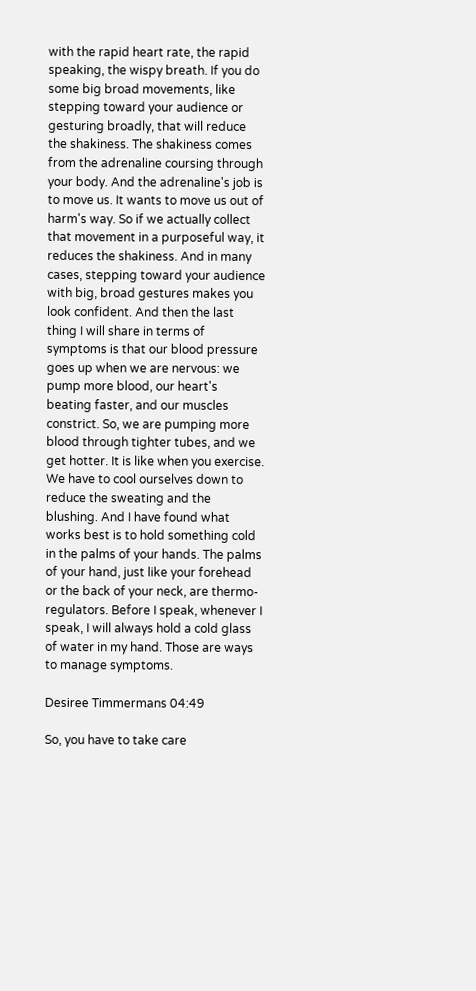with the rapid heart rate, the rapid speaking, the wispy breath. If you do some big broad movements, like stepping toward your audience or gesturing broadly, that will reduce the shakiness. The shakiness comes from the adrenaline coursing through your body. And the adrenaline's job is to move us. It wants to move us out of harm's way. So if we actually collect that movement in a purposeful way, it reduces the shakiness. And in many cases, stepping toward your audience with big, broad gestures makes you look confident. And then the last thing I will share in terms of symptoms is that our blood pressure goes up when we are nervous: we pump more blood, our heart's beating faster, and our muscles constrict. So, we are pumping more blood through tighter tubes, and we get hotter. It is like when you exercise. We have to cool ourselves down to reduce the sweating and the blushing. And I have found what works best is to hold something cold in the palms of your hands. The palms of your hand, just like your forehead or the back of your neck, are thermo-regulators. Before I speak, whenever I speak, I will always hold a cold glass of water in my hand. Those are ways to manage symptoms.

Desiree Timmermans 04:49

So, you have to take care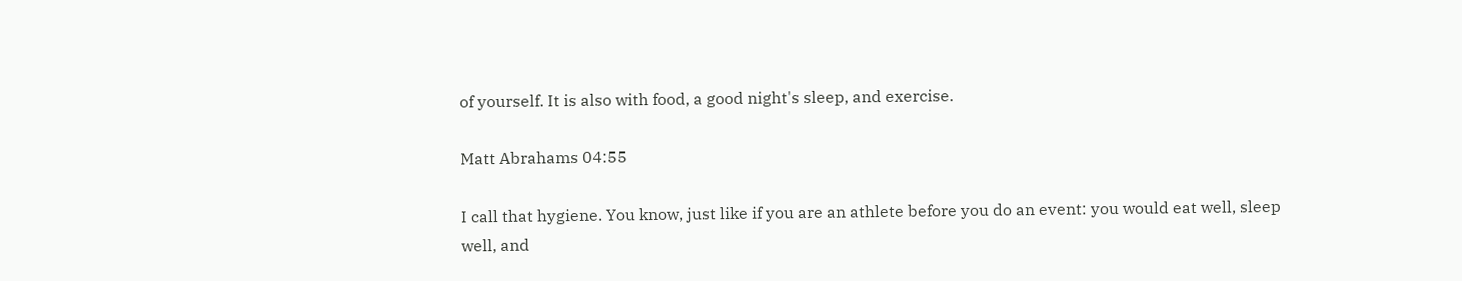of yourself. It is also with food, a good night's sleep, and exercise.

Matt Abrahams 04:55

I call that hygiene. You know, just like if you are an athlete before you do an event: you would eat well, sleep well, and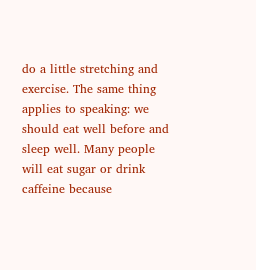do a little stretching and exercise. The same thing applies to speaking: we should eat well before and sleep well. Many people will eat sugar or drink caffeine because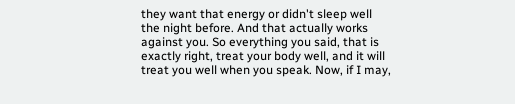they want that energy or didn't sleep well the night before. And that actually works against you. So everything you said, that is exactly right, treat your body well, and it will treat you well when you speak. Now, if I may,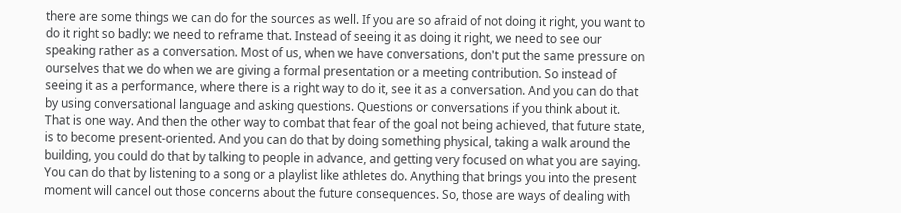there are some things we can do for the sources as well. If you are so afraid of not doing it right, you want to do it right so badly: we need to reframe that. Instead of seeing it as doing it right, we need to see our speaking rather as a conversation. Most of us, when we have conversations, don't put the same pressure on ourselves that we do when we are giving a formal presentation or a meeting contribution. So instead of seeing it as a performance, where there is a right way to do it, see it as a conversation. And you can do that by using conversational language and asking questions. Questions or conversations if you think about it. That is one way. And then the other way to combat that fear of the goal not being achieved, that future state, is to become present-oriented. And you can do that by doing something physical, taking a walk around the building, you could do that by talking to people in advance, and getting very focused on what you are saying. You can do that by listening to a song or a playlist like athletes do. Anything that brings you into the present moment will cancel out those concerns about the future consequences. So, those are ways of dealing with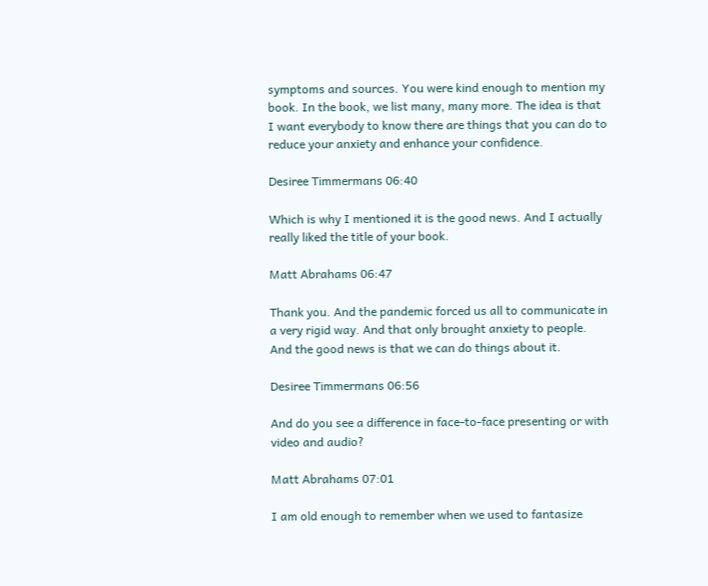symptoms and sources. You were kind enough to mention my book. In the book, we list many, many more. The idea is that I want everybody to know there are things that you can do to reduce your anxiety and enhance your confidence.

Desiree Timmermans 06:40

Which is why I mentioned it is the good news. And I actually really liked the title of your book.

Matt Abrahams 06:47

Thank you. And the pandemic forced us all to communicate in a very rigid way. And that only brought anxiety to people. And the good news is that we can do things about it.

Desiree Timmermans 06:56

And do you see a difference in face-to-face presenting or with video and audio?

Matt Abrahams 07:01

I am old enough to remember when we used to fantasize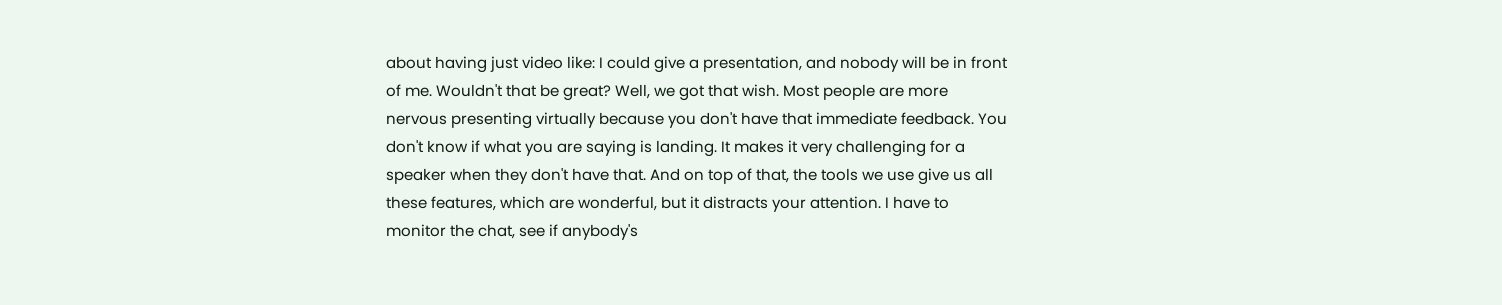about having just video like: I could give a presentation, and nobody will be in front of me. Wouldn't that be great? Well, we got that wish. Most people are more nervous presenting virtually because you don't have that immediate feedback. You don't know if what you are saying is landing. It makes it very challenging for a speaker when they don't have that. And on top of that, the tools we use give us all these features, which are wonderful, but it distracts your attention. I have to monitor the chat, see if anybody's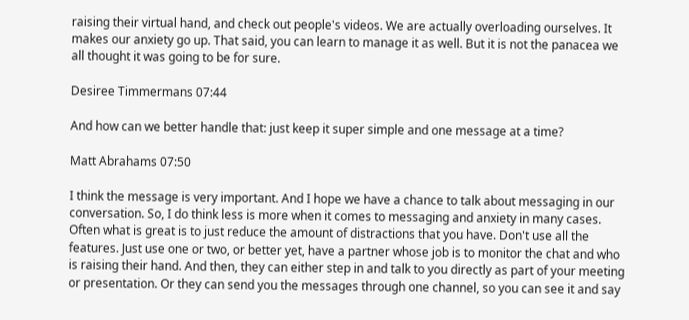raising their virtual hand, and check out people's videos. We are actually overloading ourselves. It makes our anxiety go up. That said, you can learn to manage it as well. But it is not the panacea we all thought it was going to be for sure.

Desiree Timmermans 07:44

And how can we better handle that: just keep it super simple and one message at a time?

Matt Abrahams 07:50

I think the message is very important. And I hope we have a chance to talk about messaging in our conversation. So, I do think less is more when it comes to messaging and anxiety in many cases. Often what is great is to just reduce the amount of distractions that you have. Don't use all the features. Just use one or two, or better yet, have a partner whose job is to monitor the chat and who is raising their hand. And then, they can either step in and talk to you directly as part of your meeting or presentation. Or they can send you the messages through one channel, so you can see it and say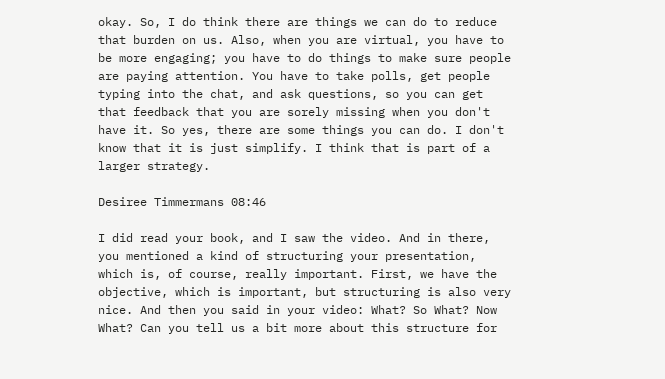okay. So, I do think there are things we can do to reduce that burden on us. Also, when you are virtual, you have to be more engaging; you have to do things to make sure people are paying attention. You have to take polls, get people typing into the chat, and ask questions, so you can get that feedback that you are sorely missing when you don't have it. So yes, there are some things you can do. I don't know that it is just simplify. I think that is part of a larger strategy.

Desiree Timmermans 08:46

I did read your book, and I saw the video. And in there, you mentioned a kind of structuring your presentation, which is, of course, really important. First, we have the objective, which is important, but structuring is also very nice. And then you said in your video: What? So What? Now What? Can you tell us a bit more about this structure for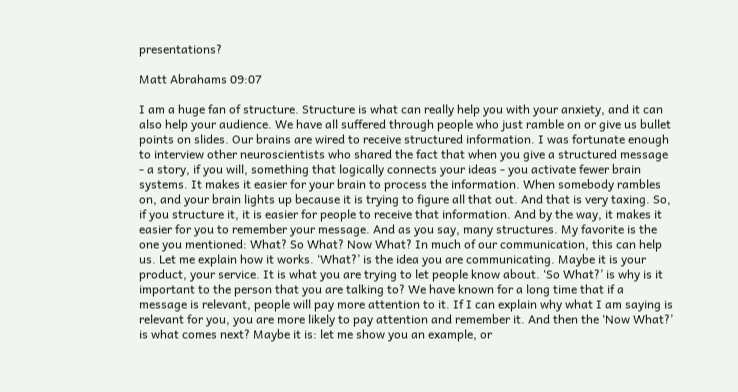presentations?

Matt Abrahams 09:07

I am a huge fan of structure. Structure is what can really help you with your anxiety, and it can also help your audience. We have all suffered through people who just ramble on or give us bullet points on slides. Our brains are wired to receive structured information. I was fortunate enough to interview other neuroscientists who shared the fact that when you give a structured message - a story, if you will, something that logically connects your ideas - you activate fewer brain systems. It makes it easier for your brain to process the information. When somebody rambles on, and your brain lights up because it is trying to figure all that out. And that is very taxing. So, if you structure it, it is easier for people to receive that information. And by the way, it makes it easier for you to remember your message. And as you say, many structures. My favorite is the one you mentioned: What? So What? Now What? In much of our communication, this can help us. Let me explain how it works. ‘What?’ is the idea you are communicating. Maybe it is your product, your service. It is what you are trying to let people know about. ‘So What?’ is why is it important to the person that you are talking to? We have known for a long time that if a message is relevant, people will pay more attention to it. If I can explain why what I am saying is relevant for you, you are more likely to pay attention and remember it. And then the ‘Now What?’ is what comes next? Maybe it is: let me show you an example, or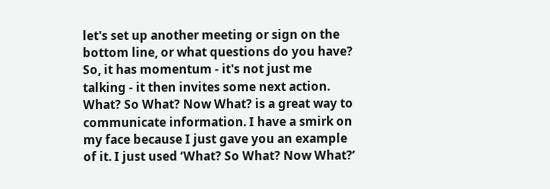let's set up another meeting or sign on the bottom line, or what questions do you have? So, it has momentum - it's not just me talking - it then invites some next action. What? So What? Now What? is a great way to communicate information. I have a smirk on my face because I just gave you an example of it. I just used ‘What? So What? Now What?’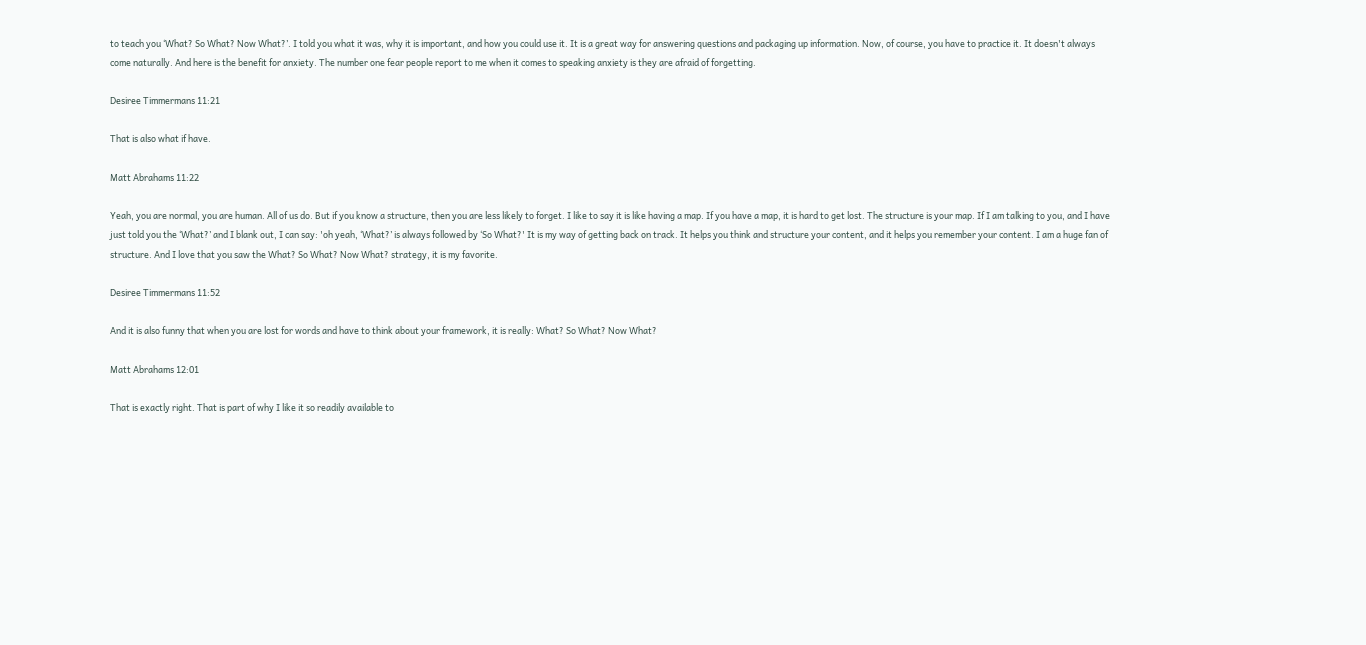to teach you ‘What? So What? Now What?’. I told you what it was, why it is important, and how you could use it. It is a great way for answering questions and packaging up information. Now, of course, you have to practice it. It doesn't always come naturally. And here is the benefit for anxiety. The number one fear people report to me when it comes to speaking anxiety is they are afraid of forgetting.

Desiree Timmermans 11:21

That is also what if have.

Matt Abrahams 11:22

Yeah, you are normal, you are human. All of us do. But if you know a structure, then you are less likely to forget. I like to say it is like having a map. If you have a map, it is hard to get lost. The structure is your map. If I am talking to you, and I have just told you the ‘What?’ and I blank out, I can say: 'oh yeah, ‘What?’ is always followed by ‘So What?' It is my way of getting back on track. It helps you think and structure your content, and it helps you remember your content. I am a huge fan of structure. And I love that you saw the What? So What? Now What? strategy, it is my favorite.

Desiree Timmermans 11:52

And it is also funny that when you are lost for words and have to think about your framework, it is really: What? So What? Now What?

Matt Abrahams 12:01

That is exactly right. That is part of why I like it so readily available to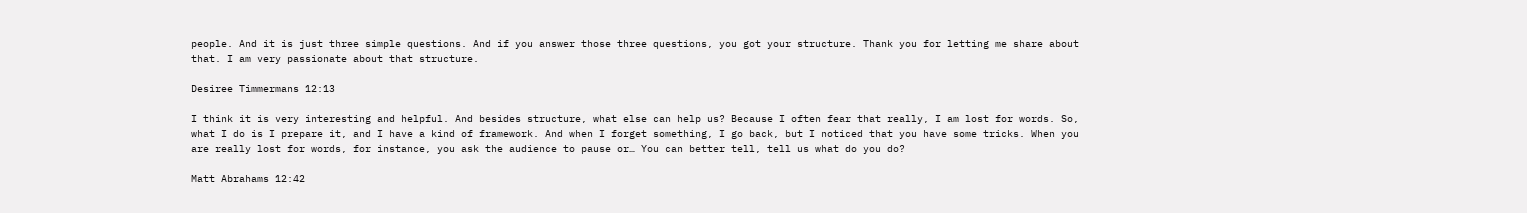people. And it is just three simple questions. And if you answer those three questions, you got your structure. Thank you for letting me share about that. I am very passionate about that structure.

Desiree Timmermans 12:13

I think it is very interesting and helpful. And besides structure, what else can help us? Because I often fear that really, I am lost for words. So, what I do is I prepare it, and I have a kind of framework. And when I forget something, I go back, but I noticed that you have some tricks. When you are really lost for words, for instance, you ask the audience to pause or… You can better tell, tell us what do you do?

Matt Abrahams 12:42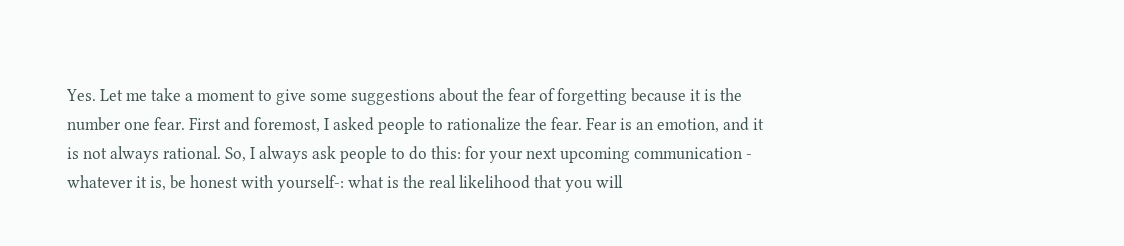Yes. Let me take a moment to give some suggestions about the fear of forgetting because it is the number one fear. First and foremost, I asked people to rationalize the fear. Fear is an emotion, and it is not always rational. So, I always ask people to do this: for your next upcoming communication - whatever it is, be honest with yourself-: what is the real likelihood that you will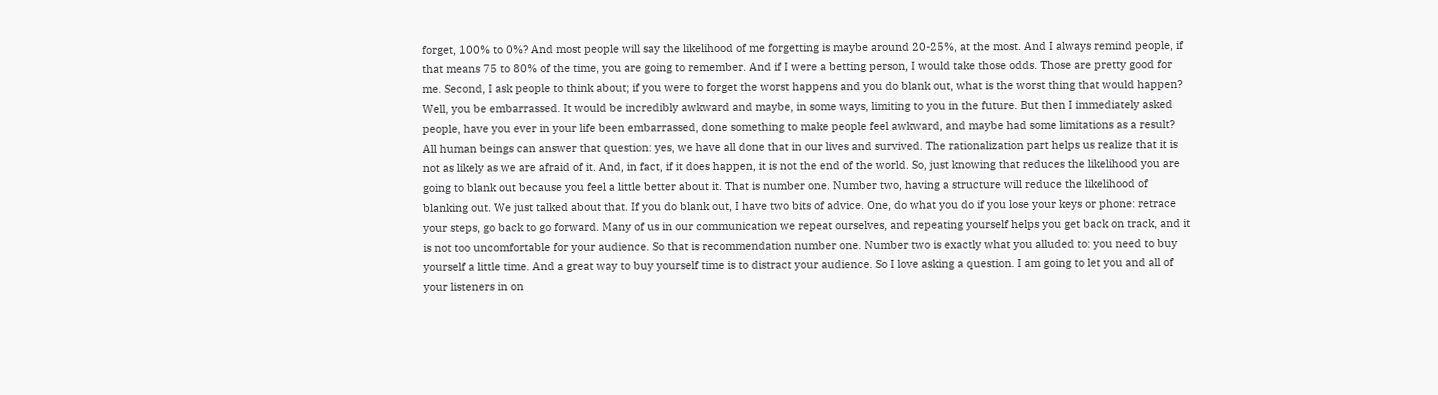forget, 100% to 0%? And most people will say the likelihood of me forgetting is maybe around 20-25%, at the most. And I always remind people, if that means 75 to 80% of the time, you are going to remember. And if I were a betting person, I would take those odds. Those are pretty good for me. Second, I ask people to think about; if you were to forget the worst happens and you do blank out, what is the worst thing that would happen? Well, you be embarrassed. It would be incredibly awkward and maybe, in some ways, limiting to you in the future. But then I immediately asked people, have you ever in your life been embarrassed, done something to make people feel awkward, and maybe had some limitations as a result? All human beings can answer that question: yes, we have all done that in our lives and survived. The rationalization part helps us realize that it is not as likely as we are afraid of it. And, in fact, if it does happen, it is not the end of the world. So, just knowing that reduces the likelihood you are going to blank out because you feel a little better about it. That is number one. Number two, having a structure will reduce the likelihood of blanking out. We just talked about that. If you do blank out, I have two bits of advice. One, do what you do if you lose your keys or phone: retrace your steps, go back to go forward. Many of us in our communication we repeat ourselves, and repeating yourself helps you get back on track, and it is not too uncomfortable for your audience. So that is recommendation number one. Number two is exactly what you alluded to: you need to buy yourself a little time. And a great way to buy yourself time is to distract your audience. So I love asking a question. I am going to let you and all of your listeners in on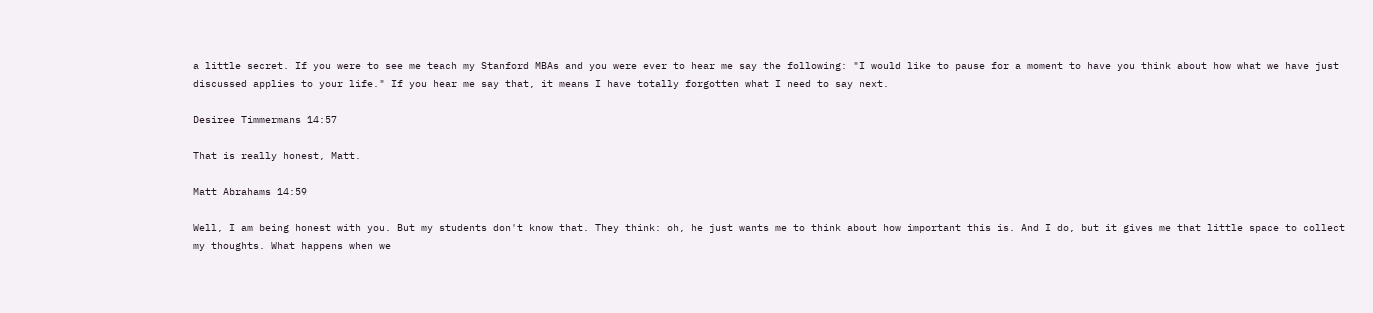a little secret. If you were to see me teach my Stanford MBAs and you were ever to hear me say the following: "I would like to pause for a moment to have you think about how what we have just discussed applies to your life." If you hear me say that, it means I have totally forgotten what I need to say next.

Desiree Timmermans 14:57

That is really honest, Matt.

Matt Abrahams 14:59

Well, I am being honest with you. But my students don't know that. They think: oh, he just wants me to think about how important this is. And I do, but it gives me that little space to collect my thoughts. What happens when we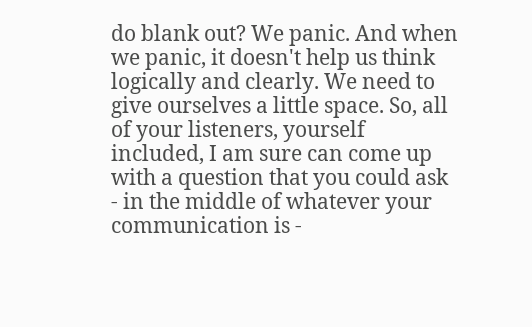do blank out? We panic. And when we panic, it doesn't help us think logically and clearly. We need to give ourselves a little space. So, all of your listeners, yourself included, I am sure can come up with a question that you could ask - in the middle of whatever your communication is -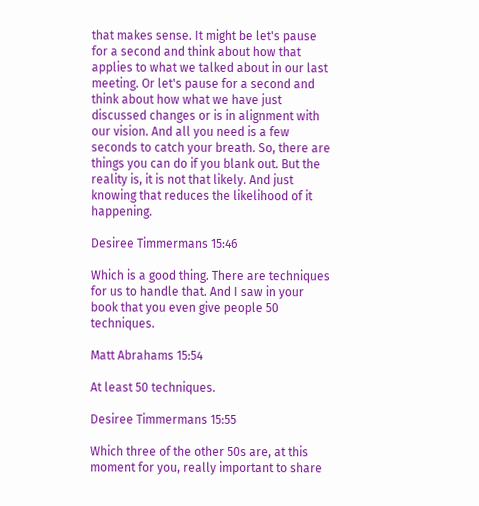that makes sense. It might be let's pause for a second and think about how that applies to what we talked about in our last meeting. Or let's pause for a second and think about how what we have just discussed changes or is in alignment with our vision. And all you need is a few seconds to catch your breath. So, there are things you can do if you blank out. But the reality is, it is not that likely. And just knowing that reduces the likelihood of it happening.

Desiree Timmermans 15:46

Which is a good thing. There are techniques for us to handle that. And I saw in your book that you even give people 50 techniques.

Matt Abrahams 15:54

At least 50 techniques.

Desiree Timmermans 15:55

Which three of the other 50s are, at this moment for you, really important to share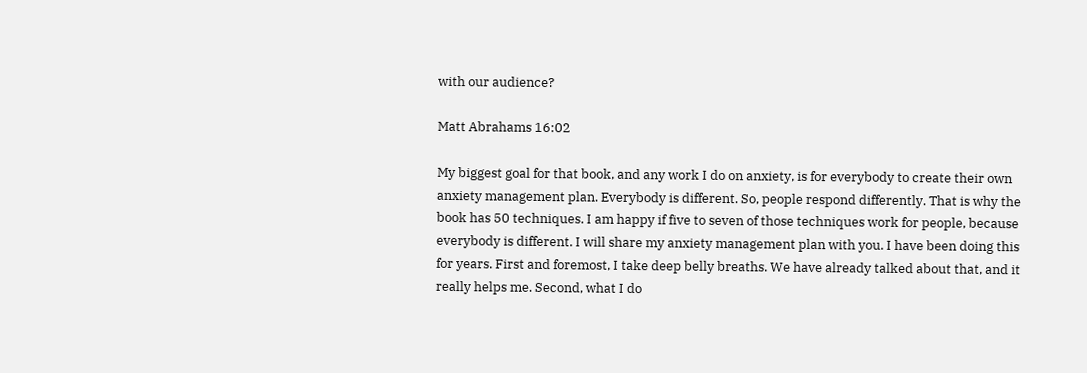with our audience?

Matt Abrahams 16:02

My biggest goal for that book, and any work I do on anxiety, is for everybody to create their own anxiety management plan. Everybody is different. So, people respond differently. That is why the book has 50 techniques. I am happy if five to seven of those techniques work for people, because everybody is different. I will share my anxiety management plan with you. I have been doing this for years. First and foremost, I take deep belly breaths. We have already talked about that, and it really helps me. Second, what I do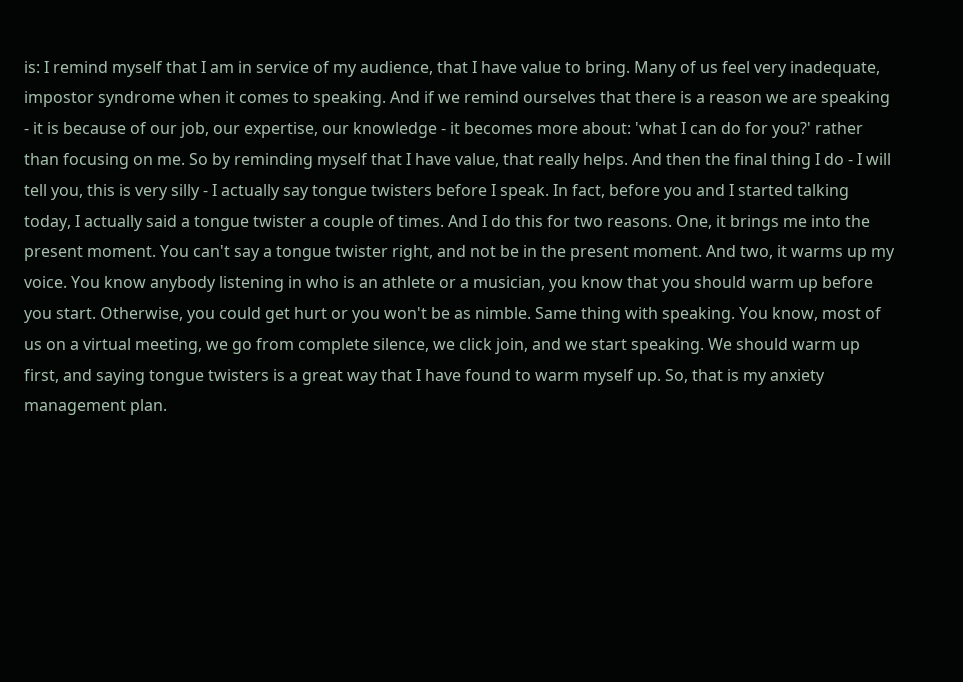is: I remind myself that I am in service of my audience, that I have value to bring. Many of us feel very inadequate, impostor syndrome when it comes to speaking. And if we remind ourselves that there is a reason we are speaking - it is because of our job, our expertise, our knowledge - it becomes more about: 'what I can do for you?' rather than focusing on me. So by reminding myself that I have value, that really helps. And then the final thing I do - I will tell you, this is very silly - I actually say tongue twisters before I speak. In fact, before you and I started talking today, I actually said a tongue twister a couple of times. And I do this for two reasons. One, it brings me into the present moment. You can't say a tongue twister right, and not be in the present moment. And two, it warms up my voice. You know anybody listening in who is an athlete or a musician, you know that you should warm up before you start. Otherwise, you could get hurt or you won't be as nimble. Same thing with speaking. You know, most of us on a virtual meeting, we go from complete silence, we click join, and we start speaking. We should warm up first, and saying tongue twisters is a great way that I have found to warm myself up. So, that is my anxiety management plan.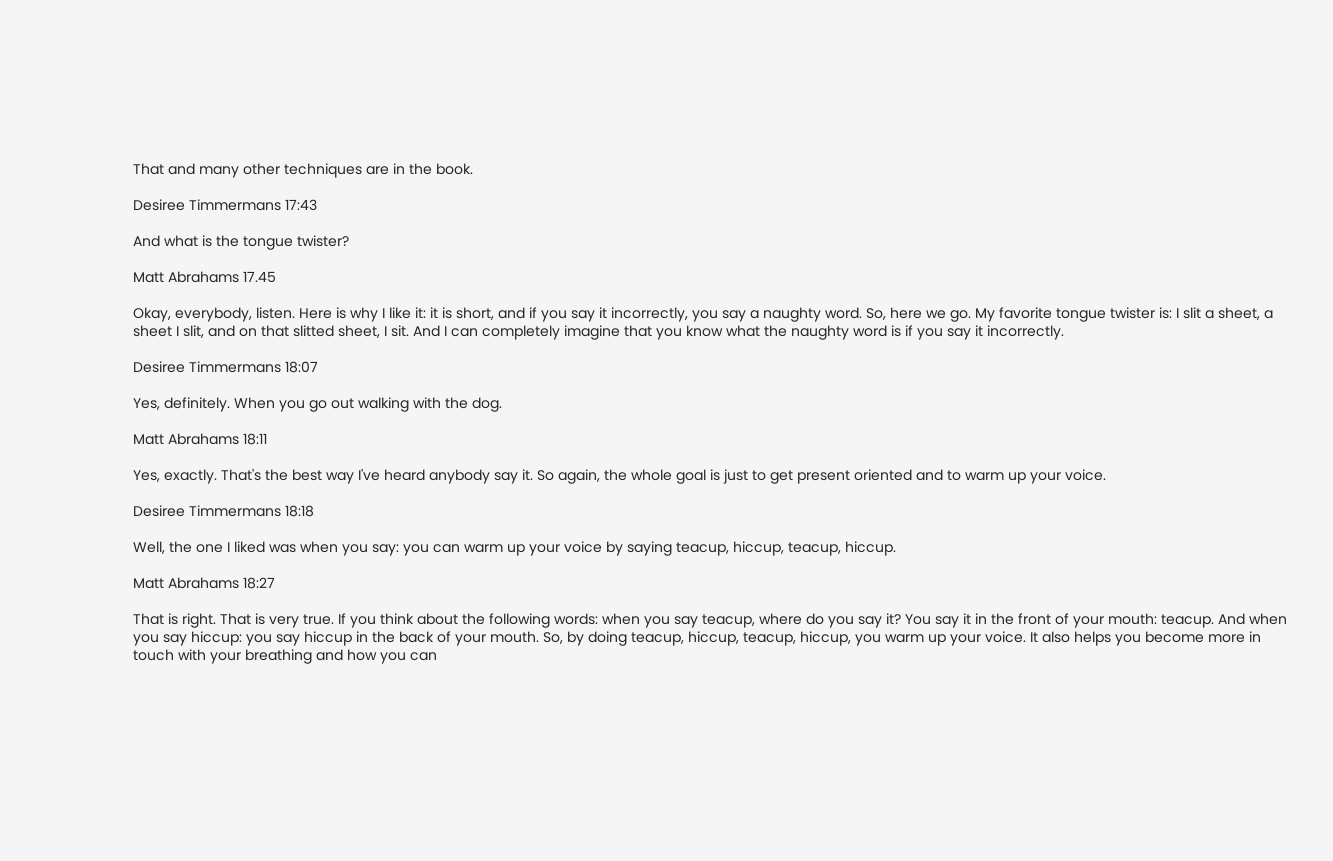That and many other techniques are in the book.

Desiree Timmermans 17:43

And what is the tongue twister?

Matt Abrahams 17.45

Okay, everybody, listen. Here is why I like it: it is short, and if you say it incorrectly, you say a naughty word. So, here we go. My favorite tongue twister is: I slit a sheet, a sheet I slit, and on that slitted sheet, I sit. And I can completely imagine that you know what the naughty word is if you say it incorrectly.

Desiree Timmermans 18:07

Yes, definitely. When you go out walking with the dog.

Matt Abrahams 18:11

Yes, exactly. That's the best way I've heard anybody say it. So again, the whole goal is just to get present oriented and to warm up your voice.

Desiree Timmermans 18:18

Well, the one I liked was when you say: you can warm up your voice by saying teacup, hiccup, teacup, hiccup.

Matt Abrahams 18:27

That is right. That is very true. If you think about the following words: when you say teacup, where do you say it? You say it in the front of your mouth: teacup. And when you say hiccup: you say hiccup in the back of your mouth. So, by doing teacup, hiccup, teacup, hiccup, you warm up your voice. It also helps you become more in touch with your breathing and how you can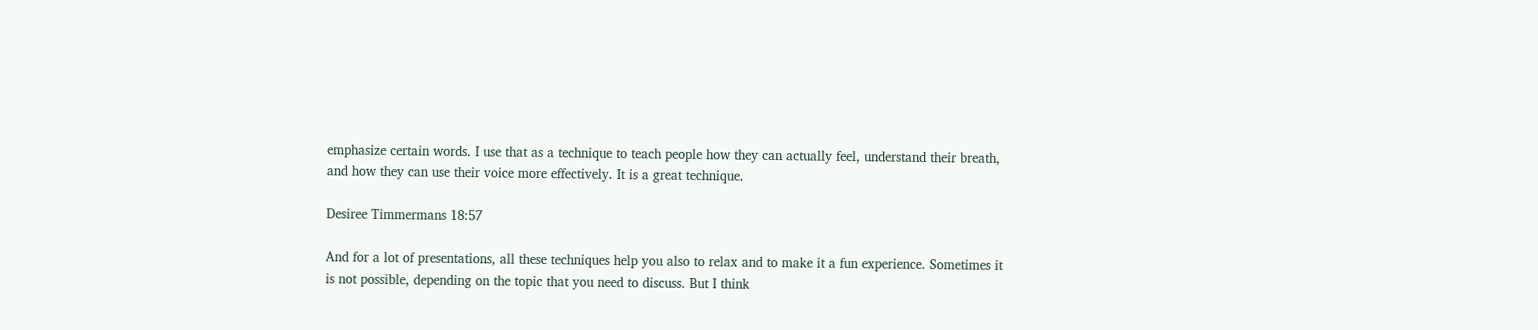emphasize certain words. I use that as a technique to teach people how they can actually feel, understand their breath, and how they can use their voice more effectively. It is a great technique.

Desiree Timmermans 18:57

And for a lot of presentations, all these techniques help you also to relax and to make it a fun experience. Sometimes it is not possible, depending on the topic that you need to discuss. But I think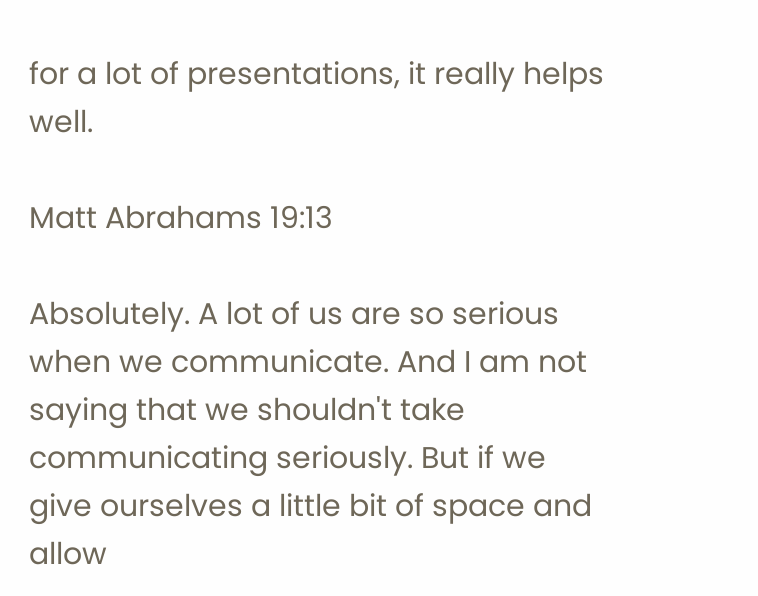for a lot of presentations, it really helps well.

Matt Abrahams 19:13

Absolutely. A lot of us are so serious when we communicate. And I am not saying that we shouldn't take communicating seriously. But if we give ourselves a little bit of space and allow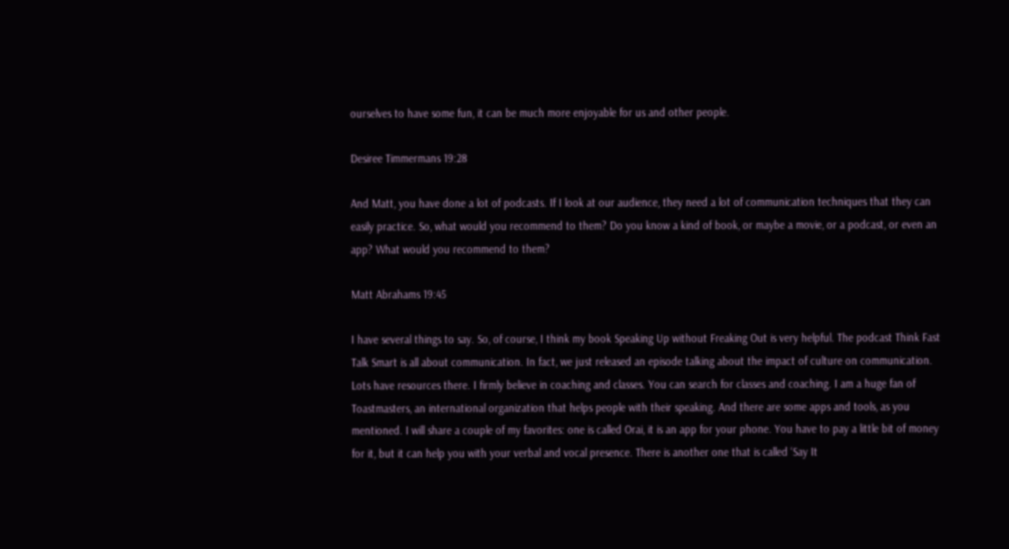ourselves to have some fun, it can be much more enjoyable for us and other people.

Desiree Timmermans 19:28

And Matt, you have done a lot of podcasts. If I look at our audience, they need a lot of communication techniques that they can easily practice. So, what would you recommend to them? Do you know a kind of book, or maybe a movie, or a podcast, or even an app? What would you recommend to them?

Matt Abrahams 19:45

I have several things to say. So, of course, I think my book Speaking Up without Freaking Out is very helpful. The podcast Think Fast Talk Smart is all about communication. In fact, we just released an episode talking about the impact of culture on communication. Lots have resources there. I firmly believe in coaching and classes. You can search for classes and coaching. I am a huge fan of Toastmasters, an international organization that helps people with their speaking. And there are some apps and tools, as you mentioned. I will share a couple of my favorites: one is called Orai, it is an app for your phone. You have to pay a little bit of money for it, but it can help you with your verbal and vocal presence. There is another one that is called ‘Say It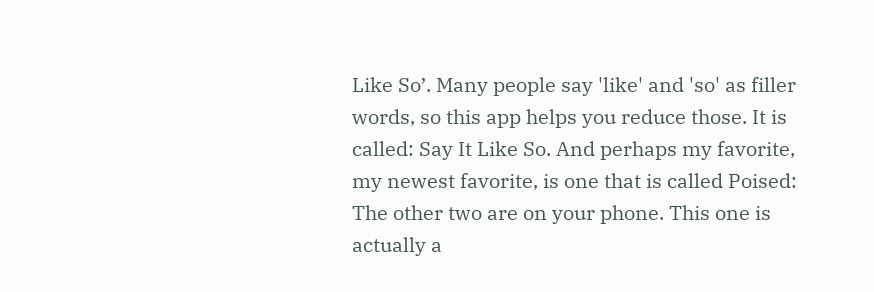Like So’. Many people say 'like' and 'so' as filler words, so this app helps you reduce those. It is called: Say It Like So. And perhaps my favorite, my newest favorite, is one that is called Poised: The other two are on your phone. This one is actually a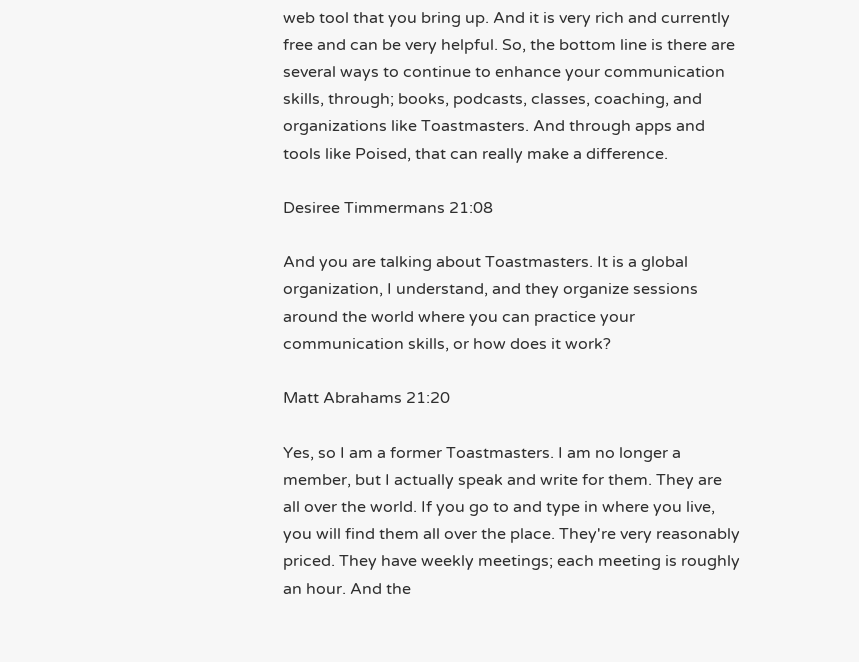web tool that you bring up. And it is very rich and currently free and can be very helpful. So, the bottom line is there are several ways to continue to enhance your communication skills, through; books, podcasts, classes, coaching, and organizations like Toastmasters. And through apps and tools like Poised, that can really make a difference.

Desiree Timmermans 21:08

And you are talking about Toastmasters. It is a global organization, I understand, and they organize sessions around the world where you can practice your communication skills, or how does it work?

Matt Abrahams 21:20

Yes, so I am a former Toastmasters. I am no longer a member, but I actually speak and write for them. They are all over the world. If you go to and type in where you live, you will find them all over the place. They're very reasonably priced. They have weekly meetings; each meeting is roughly an hour. And the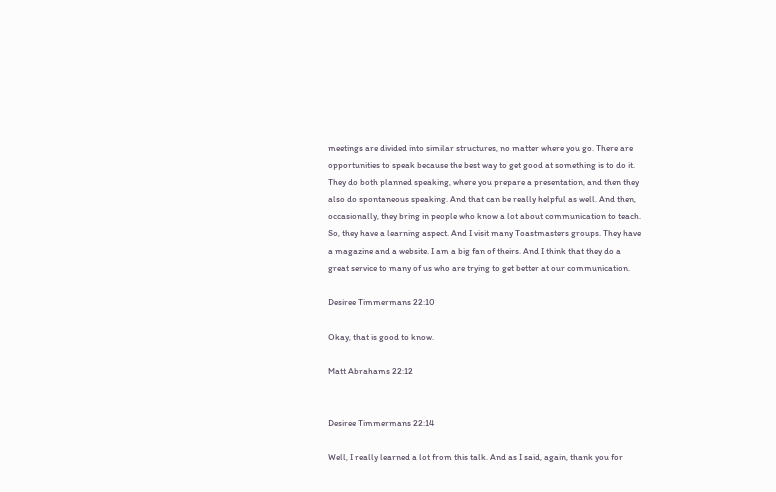meetings are divided into similar structures, no matter where you go. There are opportunities to speak because the best way to get good at something is to do it. They do both planned speaking, where you prepare a presentation, and then they also do spontaneous speaking. And that can be really helpful as well. And then, occasionally, they bring in people who know a lot about communication to teach. So, they have a learning aspect. And I visit many Toastmasters groups. They have a magazine and a website. I am a big fan of theirs. And I think that they do a great service to many of us who are trying to get better at our communication.

Desiree Timmermans 22:10

Okay, that is good to know.

Matt Abrahams 22:12


Desiree Timmermans 22:14

Well, I really learned a lot from this talk. And as I said, again, thank you for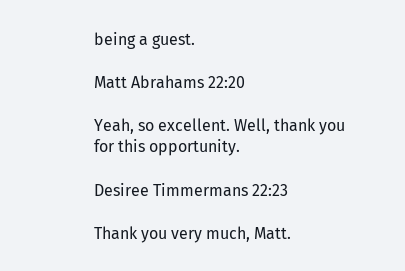being a guest.

Matt Abrahams 22:20

Yeah, so excellent. Well, thank you for this opportunity.

Desiree Timmermans 22:23

Thank you very much, Matt.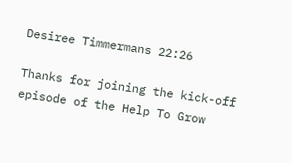Desiree Timmermans 22:26

Thanks for joining the kick-off episode of the Help To Grow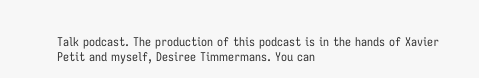Talk podcast. The production of this podcast is in the hands of Xavier Petit and myself, Desiree Timmermans. You can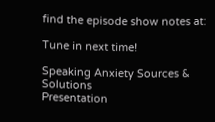find the episode show notes at:

Tune in next time!

Speaking Anxiety Sources & Solutions
Presentation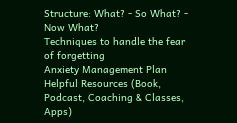Structure: What? - So What? - Now What?
Techniques to handle the fear of forgetting
Anxiety Management Plan
Helpful Resources (Book, Podcast, Coaching & Classes, Apps)